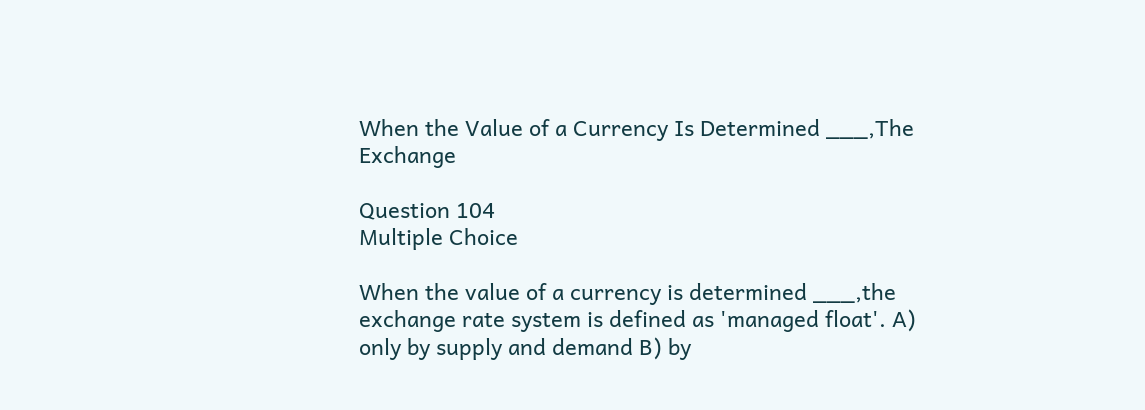When the Value of a Currency Is Determined ___,The Exchange

Question 104
Multiple Choice

When the value of a currency is determined ___,the exchange rate system is defined as 'managed float'. A) only by supply and demand B) by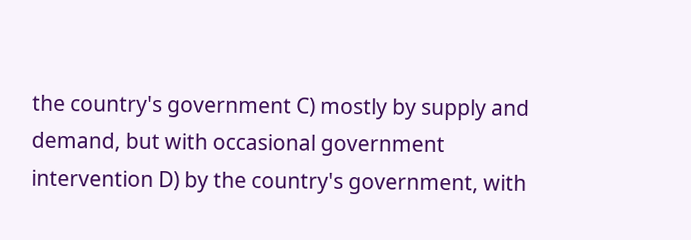the country's government C) mostly by supply and demand, but with occasional government intervention D) by the country's government, with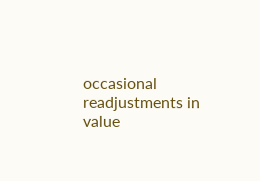occasional readjustments in value